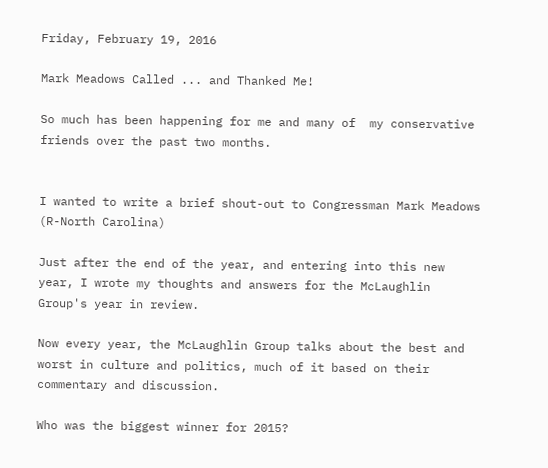Friday, February 19, 2016

Mark Meadows Called ... and Thanked Me!

So much has been happening for me and many of  my conservative friends over the past two months.


I wanted to write a brief shout-out to Congressman Mark Meadows (R-North Carolina)

Just after the end of the year, and entering into this new year, I wrote my thoughts and answers for the McLaughlin Group's year in review.

Now every year, the McLaughlin Group talks about the best and worst in culture and politics, much of it based on their commentary and discussion.

Who was the biggest winner for 2015?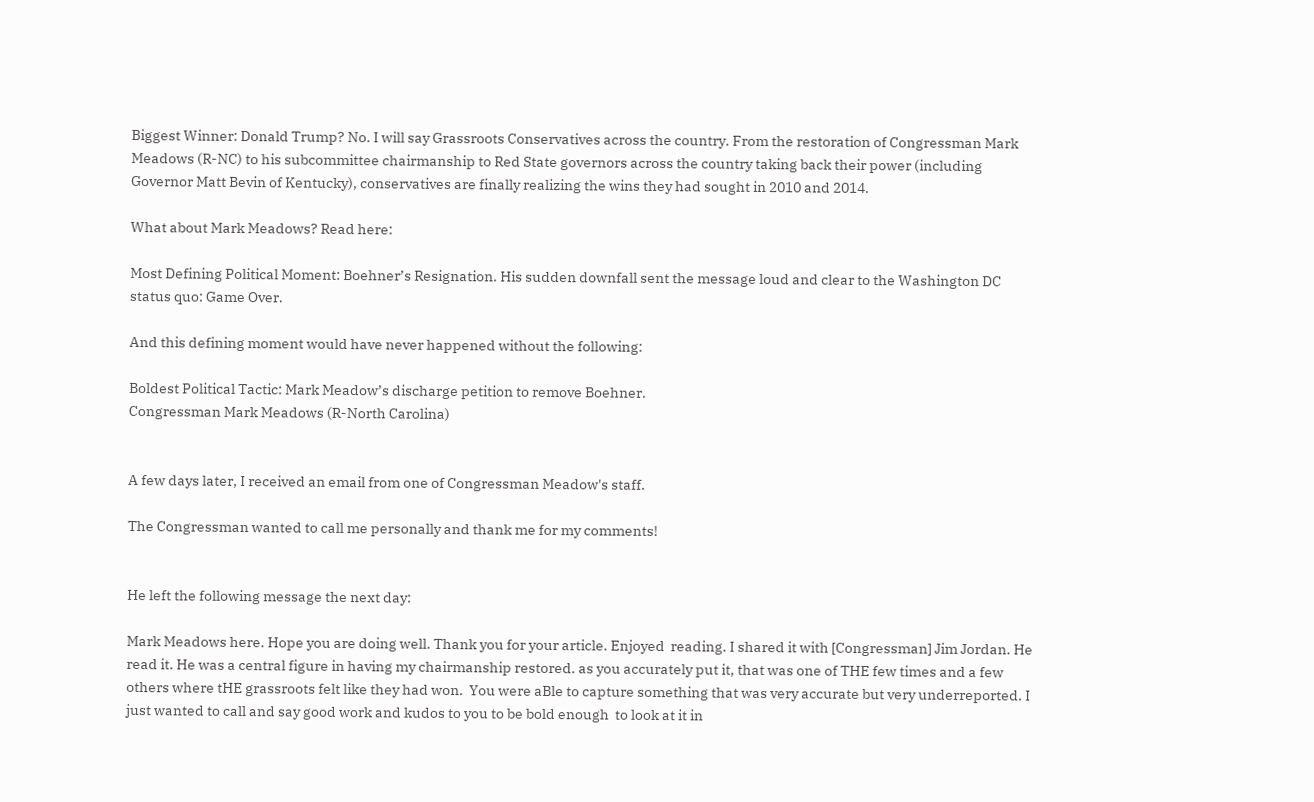Biggest Winner: Donald Trump? No. I will say Grassroots Conservatives across the country. From the restoration of Congressman Mark Meadows (R-NC) to his subcommittee chairmanship to Red State governors across the country taking back their power (including Governor Matt Bevin of Kentucky), conservatives are finally realizing the wins they had sought in 2010 and 2014.

What about Mark Meadows? Read here:

Most Defining Political Moment: Boehner’s Resignation. His sudden downfall sent the message loud and clear to the Washington DC status quo: Game Over.

And this defining moment would have never happened without the following:

Boldest Political Tactic: Mark Meadow’s discharge petition to remove Boehner.
Congressman Mark Meadows (R-North Carolina)


A few days later, I received an email from one of Congressman Meadow's staff.

The Congressman wanted to call me personally and thank me for my comments!


He left the following message the next day:

Mark Meadows here. Hope you are doing well. Thank you for your article. Enjoyed  reading. I shared it with [Congressman] Jim Jordan. He read it. He was a central figure in having my chairmanship restored. as you accurately put it, that was one of THE few times and a few others where tHE grassroots felt like they had won.  You were aBle to capture something that was very accurate but very underreported. I just wanted to call and say good work and kudos to you to be bold enough  to look at it in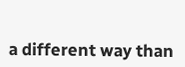a different way than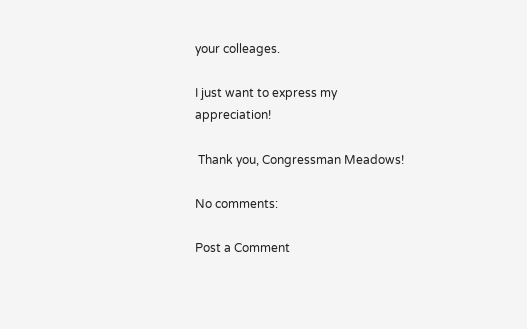your colleages.

I just want to express my appreciation!

 Thank you, Congressman Meadows!

No comments:

Post a Comment